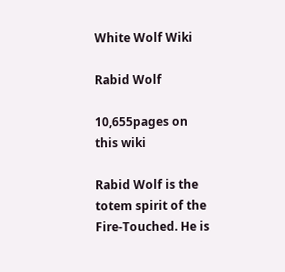White Wolf Wiki

Rabid Wolf

10,655pages on
this wiki

Rabid Wolf is the totem spirit of the Fire-Touched. He is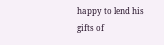happy to lend his gifts of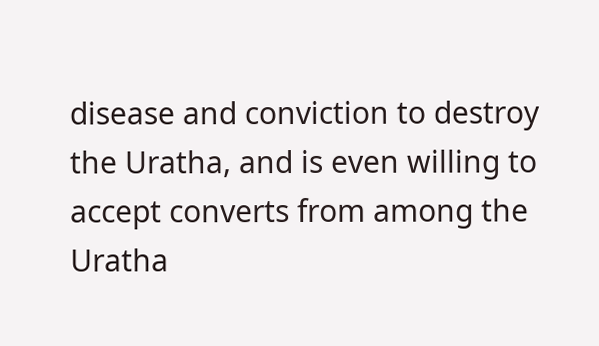disease and conviction to destroy the Uratha, and is even willing to accept converts from among the Uratha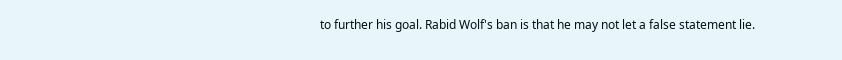to further his goal. Rabid Wolf's ban is that he may not let a false statement lie.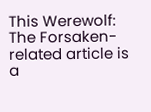This Werewolf: The Forsaken-related article is a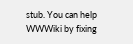stub. You can help WWWiki by fixing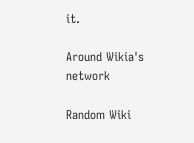it.

Around Wikia's network

Random Wiki